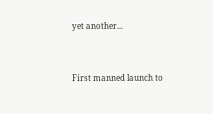yet another...


First manned launch to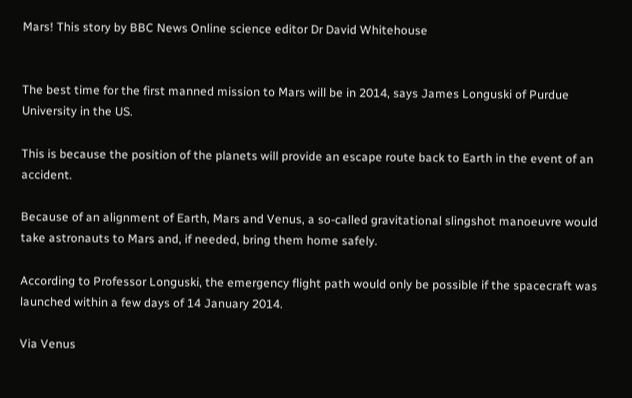Mars! This story by BBC News Online science editor Dr David Whitehouse


The best time for the first manned mission to Mars will be in 2014, says James Longuski of Purdue University in the US.

This is because the position of the planets will provide an escape route back to Earth in the event of an accident.

Because of an alignment of Earth, Mars and Venus, a so-called gravitational slingshot manoeuvre would take astronauts to Mars and, if needed, bring them home safely.

According to Professor Longuski, the emergency flight path would only be possible if the spacecraft was launched within a few days of 14 January 2014.

Via Venus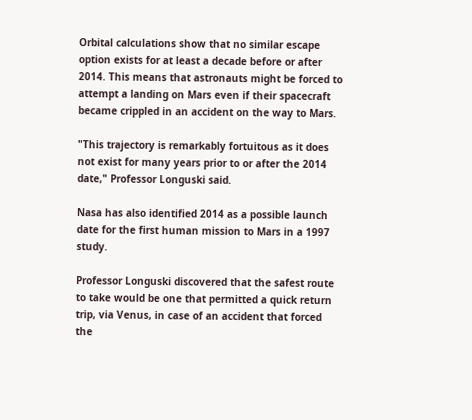Orbital calculations show that no similar escape option exists for at least a decade before or after 2014. This means that astronauts might be forced to attempt a landing on Mars even if their spacecraft became crippled in an accident on the way to Mars.

"This trajectory is remarkably fortuitous as it does not exist for many years prior to or after the 2014 date," Professor Longuski said.

Nasa has also identified 2014 as a possible launch date for the first human mission to Mars in a 1997 study.

Professor Longuski discovered that the safest route to take would be one that permitted a quick return trip, via Venus, in case of an accident that forced the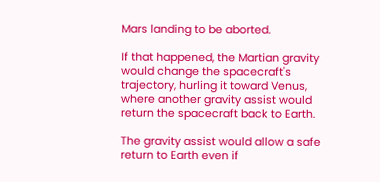Mars landing to be aborted.

If that happened, the Martian gravity would change the spacecraft's trajectory, hurling it toward Venus, where another gravity assist would return the spacecraft back to Earth.

The gravity assist would allow a safe return to Earth even if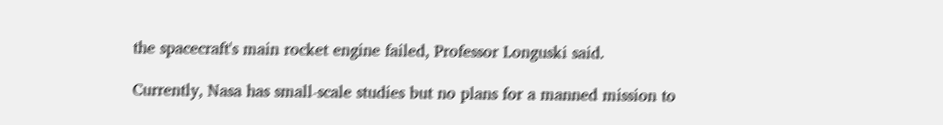the spacecraft's main rocket engine failed, Professor Longuski said.

Currently, Nasa has small-scale studies but no plans for a manned mission to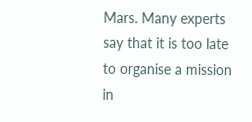Mars. Many experts say that it is too late to organise a mission in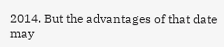2014. But the advantages of that date may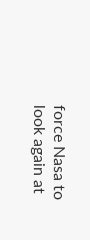force Nasa to look again at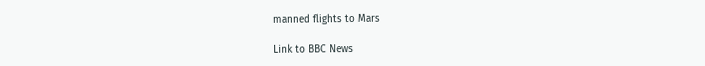manned flights to Mars

Link to BBC News